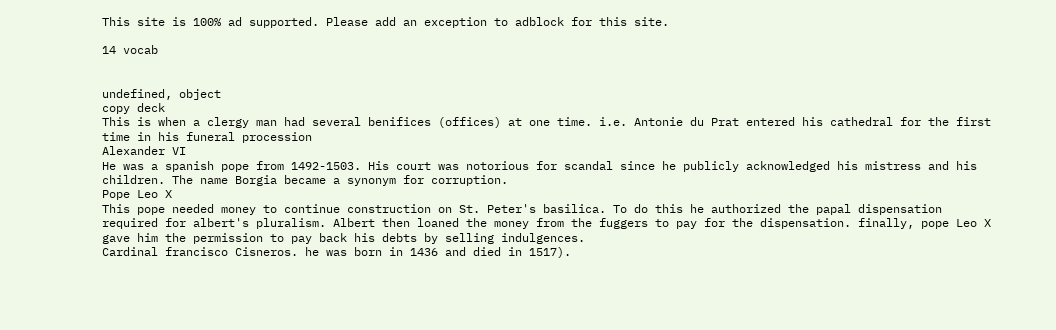This site is 100% ad supported. Please add an exception to adblock for this site.

14 vocab


undefined, object
copy deck
This is when a clergy man had several benifices (offices) at one time. i.e. Antonie du Prat entered his cathedral for the first time in his funeral procession
Alexander VI
He was a spanish pope from 1492-1503. His court was notorious for scandal since he publicly acknowledged his mistress and his children. The name Borgia became a synonym for corruption.
Pope Leo X
This pope needed money to continue construction on St. Peter's basilica. To do this he authorized the papal dispensation required for albert's pluralism. Albert then loaned the money from the fuggers to pay for the dispensation. finally, pope Leo X gave him the permission to pay back his debts by selling indulgences.
Cardinal francisco Cisneros. he was born in 1436 and died in 1517).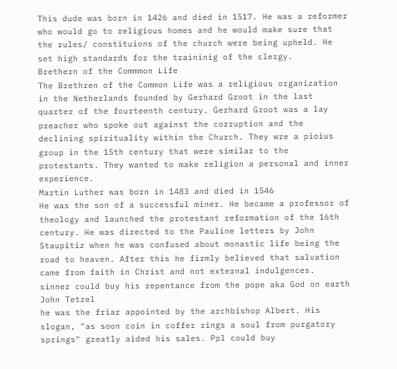This dude was born in 1426 and died in 1517. He was a reformer who would go to religious homes and he would make sure that the rules/ constituions of the church were being upheld. He set high standards for the traininig of the clergy.
Brethern of the Commmon Life
The Brethren of the Common Life was a religious organization in the Netherlands founded by Gerhard Groot in the last quarter of the fourteenth century. Gerhard Groot was a lay preacher who spoke out against the corruption and the declining spirituality within the Church. They wre a pioius group in the 15th century that were similar to the protestants. They wanted to make religion a personal and inner experience.
Martin Luther was born in 1483 and died in 1546
He was the son of a successful miner. He became a professor of theology and launched the protestant reformation of the 16th century. He was directed to the Pauline letters by John Staupitiz when he was confused about monastic life being the road to heaven. After this he firmly believed that salvation came from faith in Christ and not external indulgences.
sinner could buy his repentance from the pope aka God on earth
John Tetzel
he was the friar appointed by the archbishop Albert. His slogan, "as soon coin in coffer rings a soul from purgatory springs" greatly aided his sales. Ppl could buy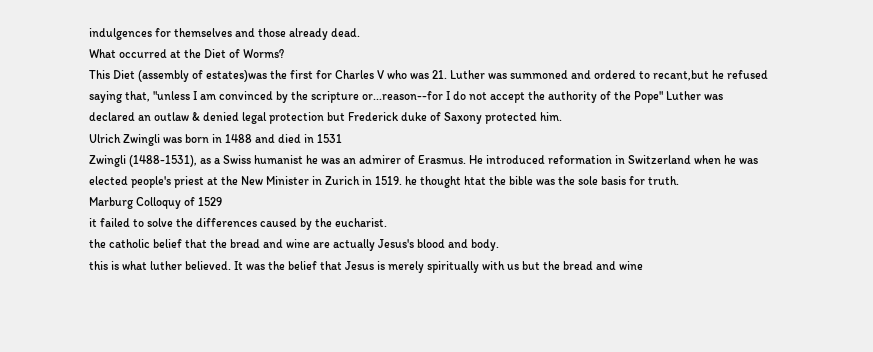indulgences for themselves and those already dead.
What occurred at the Diet of Worms?
This Diet (assembly of estates)was the first for Charles V who was 21. Luther was summoned and ordered to recant,but he refused saying that, "unless I am convinced by the scripture or...reason--for I do not accept the authority of the Pope" Luther was declared an outlaw & denied legal protection but Frederick duke of Saxony protected him.
Ulrich Zwingli was born in 1488 and died in 1531
Zwingli (1488-1531), as a Swiss humanist he was an admirer of Erasmus. He introduced reformation in Switzerland when he was elected people's priest at the New Minister in Zurich in 1519. he thought htat the bible was the sole basis for truth.
Marburg Colloquy of 1529
it failed to solve the differences caused by the eucharist.
the catholic belief that the bread and wine are actually Jesus's blood and body.
this is what luther believed. It was the belief that Jesus is merely spiritually with us but the bread and wine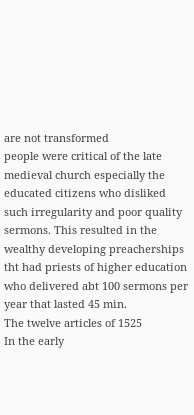are not transformed
people were critical of the late medieval church especially the educated citizens who disliked such irregularity and poor quality sermons. This resulted in the wealthy developing preacherships tht had priests of higher education who delivered abt 100 sermons per year that lasted 45 min.
The twelve articles of 1525
In the early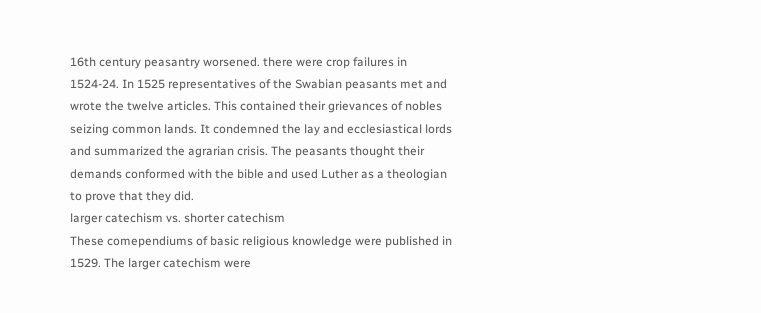16th century peasantry worsened. there were crop failures in 1524-24. In 1525 representatives of the Swabian peasants met and wrote the twelve articles. This contained their grievances of nobles seizing common lands. It condemned the lay and ecclesiastical lords and summarized the agrarian crisis. The peasants thought their demands conformed with the bible and used Luther as a theologian to prove that they did.
larger catechism vs. shorter catechism
These comependiums of basic religious knowledge were published in 1529. The larger catechism were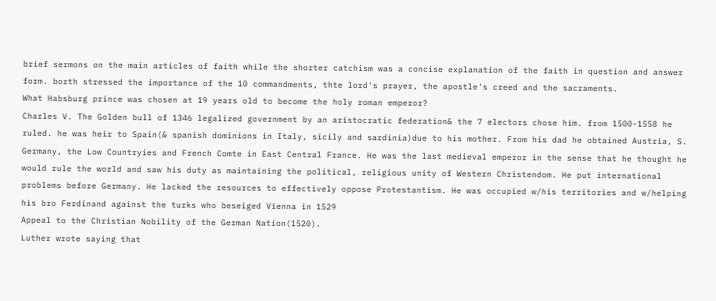brief sermons on the main articles of faith while the shorter catchism was a concise explanation of the faith in question and answer form. borth stressed the importance of the 10 commandments, thte lord's prayer, the apostle's creed and the sacraments.
What Habsburg prince was chosen at 19 years old to become the holy roman emperor?
Charles V. The Golden bull of 1346 legalized government by an aristocratic federation& the 7 electors chose him. from 1500-1558 he ruled. he was heir to Spain(& spanish dominions in Italy, sicily and sardinia)due to his mother. From his dad he obtained Austria, S. Germany, the Low Countryies and French Comte in East Central France. He was the last medieval emperor in the sense that he thought he would rule the world and saw his duty as maintaining the political, religious unity of Western Christendom. He put international problems before Germany. He lacked the resources to effectively oppose Protestantism. He was occupied w/his territories and w/helping his bro Ferdinand against the turks who beseiged Vienna in 1529
Appeal to the Christian Nobility of the German Nation(1520).
Luther wrote saying that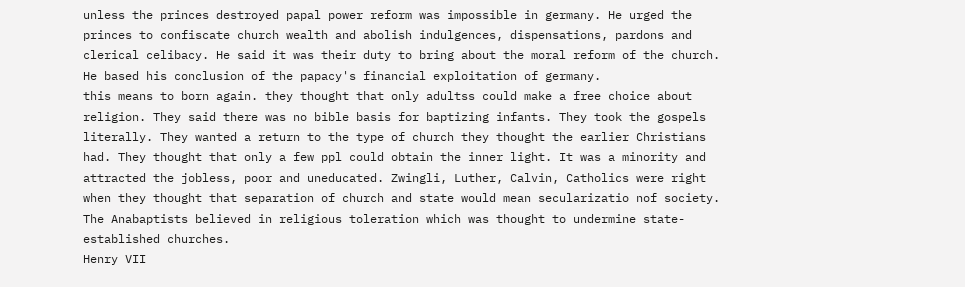unless the princes destroyed papal power reform was impossible in germany. He urged the princes to confiscate church wealth and abolish indulgences, dispensations, pardons and clerical celibacy. He said it was their duty to bring about the moral reform of the church. He based his conclusion of the papacy's financial exploitation of germany.
this means to born again. they thought that only adultss could make a free choice about religion. They said there was no bible basis for baptizing infants. They took the gospels literally. They wanted a return to the type of church they thought the earlier Christians had. They thought that only a few ppl could obtain the inner light. It was a minority and attracted the jobless, poor and uneducated. Zwingli, Luther, Calvin, Catholics were right when they thought that separation of church and state would mean secularizatio nof society. The Anabaptists believed in religious toleration which was thought to undermine state-established churches.
Henry VII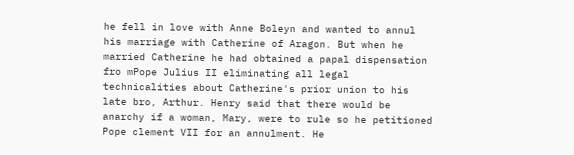he fell in love with Anne Boleyn and wanted to annul his marriage with Catherine of Aragon. But when he married Catherine he had obtained a papal dispensation fro mPope Julius II eliminating all legal technicalities about Catherine's prior union to his late bro, Arthur. Henry said that there would be anarchy if a woman, Mary, were to rule so he petitioned Pope clement VII for an annulment. He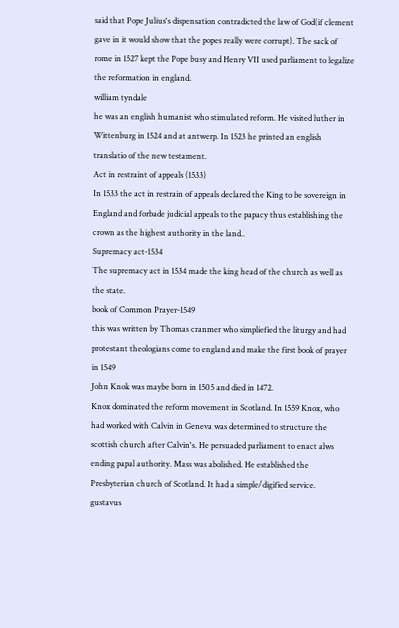said that Pope Julius's dispensation contradicted the law of God(if clement gave in it would show that the popes really were corrupt). The sack of rome in 1527 kept the Pope busy and Henry VII used parliament to legalize the reformation in england.
william tyndale
he was an english humanist who stimulated reform. He visited luther in Wittenburg in 1524 and at antwerp. In 1523 he printed an english translatio of the new testament.
Act in restraint of appeals (1533)
In 1533 the act in restrain of appeals declared the King to be sovereign in England and forbade judicial appeals to the papacy thus establishing the crown as the highest authority in the land..
Supremacy act-1534
The supremacy act in 1534 made the king head of the church as well as the state.
book of Common Prayer-1549
this was written by Thomas cranmer who simpliefied the liturgy and had protestant theologians come to england and make the first book of prayer in 1549
John Knok was maybe born in 1505 and died in 1472.
Knox dominated the reform movement in Scotland. In 1559 Knox, who had worked with Calvin in Geneva was determined to structure the scottish church after Calvin's. He persuaded parliament to enact alws ending papal authority. Mass was abolished. He established the Presbyterian church of Scotland. It had a simple/digified service.
gustavus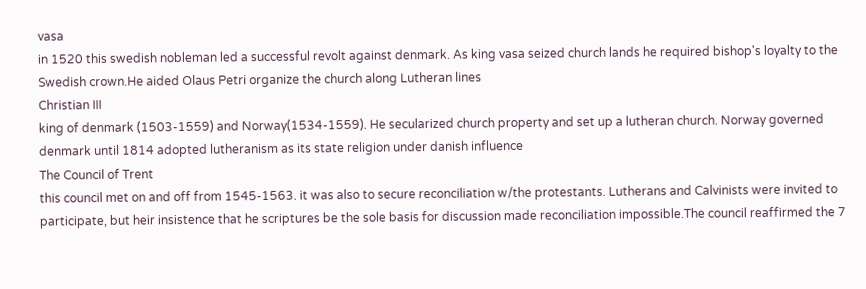vasa
in 1520 this swedish nobleman led a successful revolt against denmark. As king vasa seized church lands he required bishop's loyalty to the Swedish crown.He aided Olaus Petri organize the church along Lutheran lines
Christian III
king of denmark (1503-1559) and Norway(1534-1559). He secularized church property and set up a lutheran church. Norway governed denmark until 1814 adopted lutheranism as its state religion under danish influence
The Council of Trent
this council met on and off from 1545-1563. it was also to secure reconciliation w/the protestants. Lutherans and Calvinists were invited to participate, but heir insistence that he scriptures be the sole basis for discussion made reconciliation impossible.The council reaffirmed the 7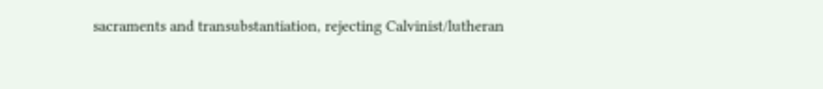sacraments and transubstantiation, rejecting Calvinist/lutheran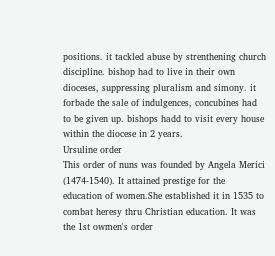positions. it tackled abuse by strenthening church discipline. bishop had to live in their own dioceses, suppressing pluralism and simony. it forbade the sale of indulgences, concubines had to be given up. bishops hadd to visit every house within the diocese in 2 years.
Ursuline order
This order of nuns was founded by Angela Merici (1474-1540). It attained prestige for the education of women.She established it in 1535 to combat heresy thru Christian education. It was the 1st owmen's order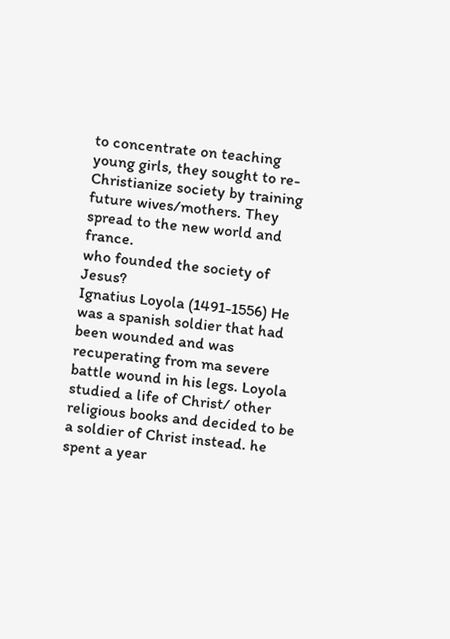to concentrate on teaching young girls, they sought to re-Christianize society by training future wives/mothers. They spread to the new world and france.
who founded the society of Jesus?
Ignatius Loyola (1491-1556) He was a spanish soldier that had been wounded and was recuperating from ma severe battle wound in his legs. Loyola studied a life of Christ/ other religious books and decided to be a soldier of Christ instead. he spent a year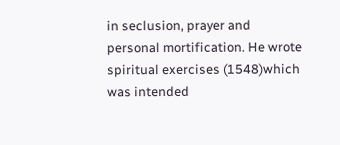in seclusion, prayer and personal mortification. He wrote spiritual exercises (1548)which was intended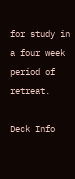for study in a four week period of retreat.

Deck Info